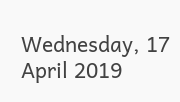Wednesday, 17 April 2019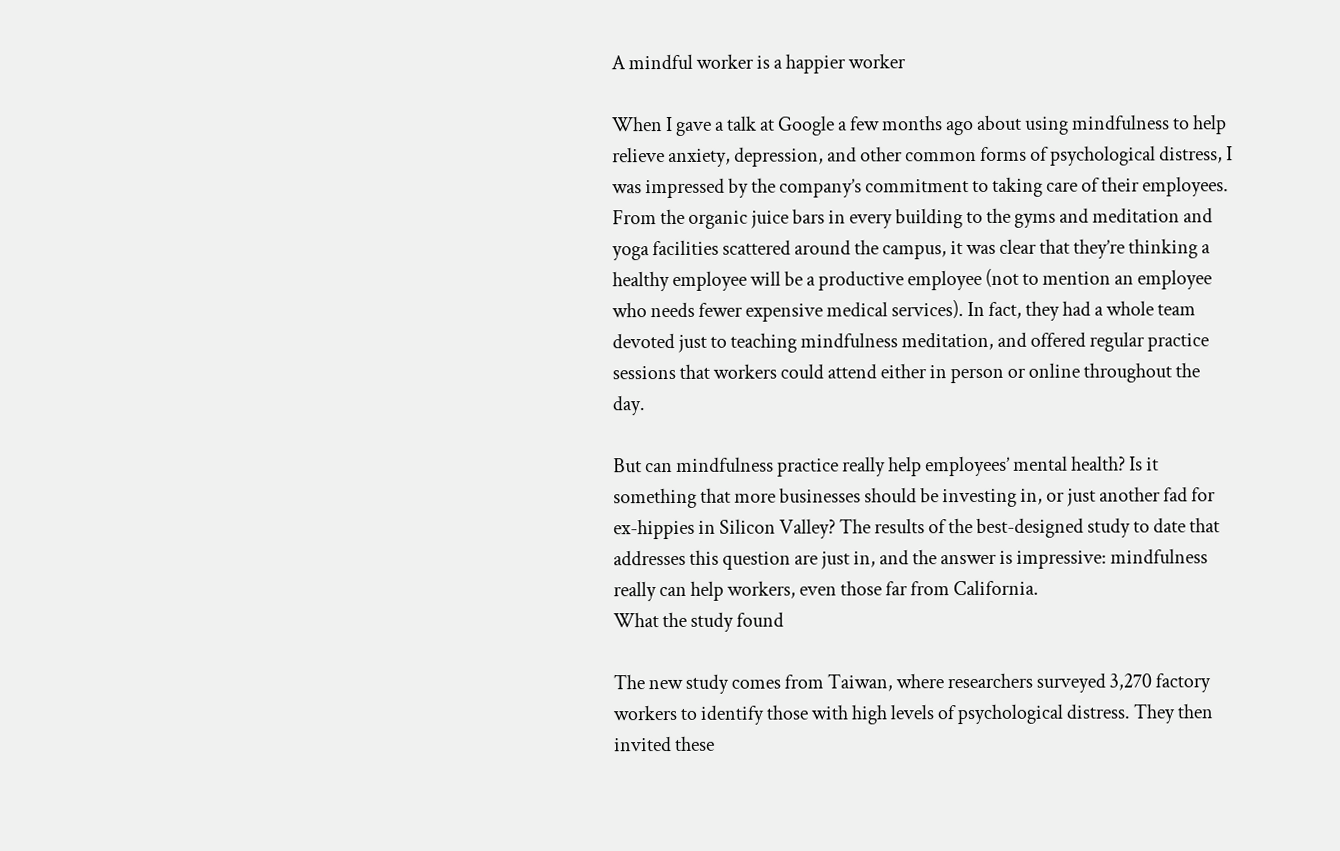A mindful worker is a happier worker

When I gave a talk at Google a few months ago about using mindfulness to help relieve anxiety, depression, and other common forms of psychological distress, I was impressed by the company’s commitment to taking care of their employees. From the organic juice bars in every building to the gyms and meditation and yoga facilities scattered around the campus, it was clear that they’re thinking a healthy employee will be a productive employee (not to mention an employee who needs fewer expensive medical services). In fact, they had a whole team devoted just to teaching mindfulness meditation, and offered regular practice sessions that workers could attend either in person or online throughout the day.

But can mindfulness practice really help employees’ mental health? Is it something that more businesses should be investing in, or just another fad for ex-hippies in Silicon Valley? The results of the best-designed study to date that addresses this question are just in, and the answer is impressive: mindfulness really can help workers, even those far from California.
What the study found

The new study comes from Taiwan, where researchers surveyed 3,270 factory workers to identify those with high levels of psychological distress. They then invited these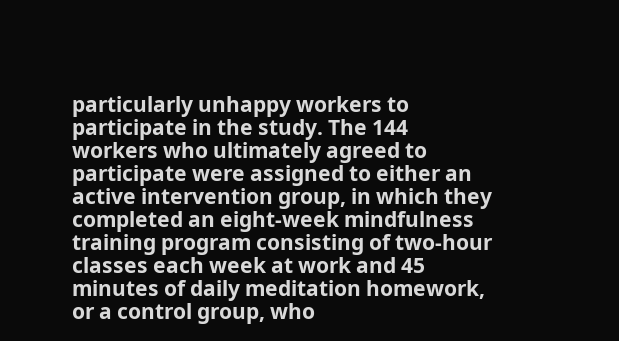particularly unhappy workers to participate in the study. The 144 workers who ultimately agreed to participate were assigned to either an active intervention group, in which they completed an eight-week mindfulness training program consisting of two-hour classes each week at work and 45 minutes of daily meditation homework, or a control group, who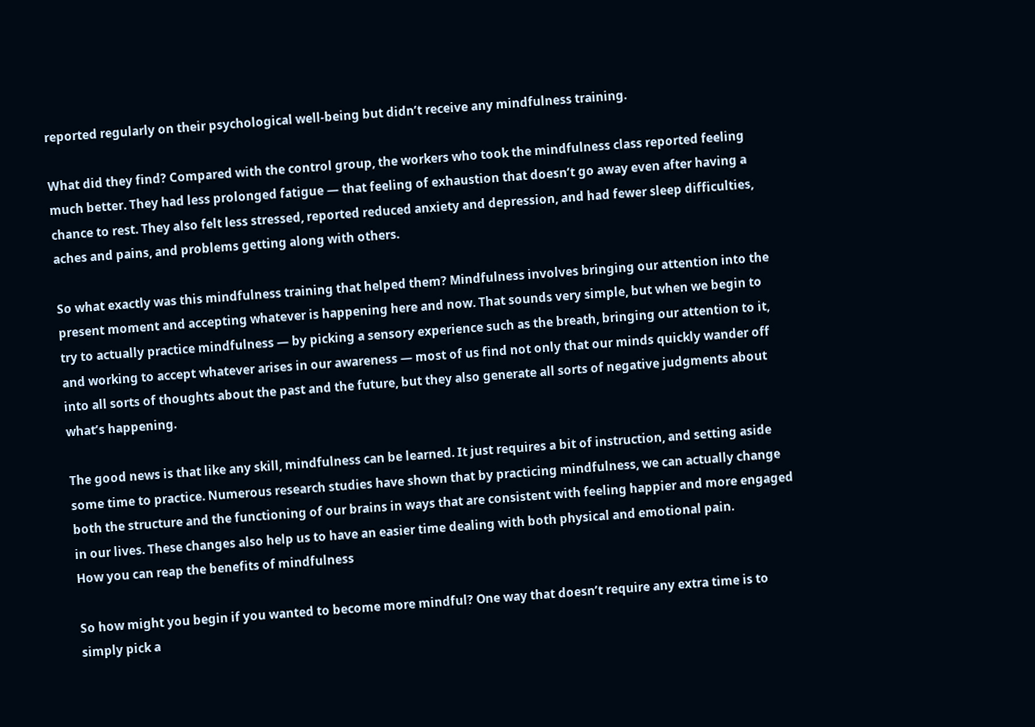reported regularly on their psychological well-being but didn’t receive any mindfulness training.

What did they find? Compared with the control group, the workers who took the mindfulness class reported feeling much better. They had less prolonged fatigue — that feeling of exhaustion that doesn’t go away even after having a chance to rest. They also felt less stressed, reported reduced anxiety and depression, and had fewer sleep difficulties, aches and pains, and problems getting along with others.

So what exactly was this mindfulness training that helped them? Mindfulness involves bringing our attention into the present moment and accepting whatever is happening here and now. That sounds very simple, but when we begin to try to actually practice mindfulness — by picking a sensory experience such as the breath, bringing our attention to it, and working to accept whatever arises in our awareness — most of us find not only that our minds quickly wander off into all sorts of thoughts about the past and the future, but they also generate all sorts of negative judgments about what’s happening.

The good news is that like any skill, mindfulness can be learned. It just requires a bit of instruction, and setting aside some time to practice. Numerous research studies have shown that by practicing mindfulness, we can actually change both the structure and the functioning of our brains in ways that are consistent with feeling happier and more engaged in our lives. These changes also help us to have an easier time dealing with both physical and emotional pain.
How you can reap the benefits of mindfulness

So how might you begin if you wanted to become more mindful? One way that doesn’t require any extra time is to simply pick a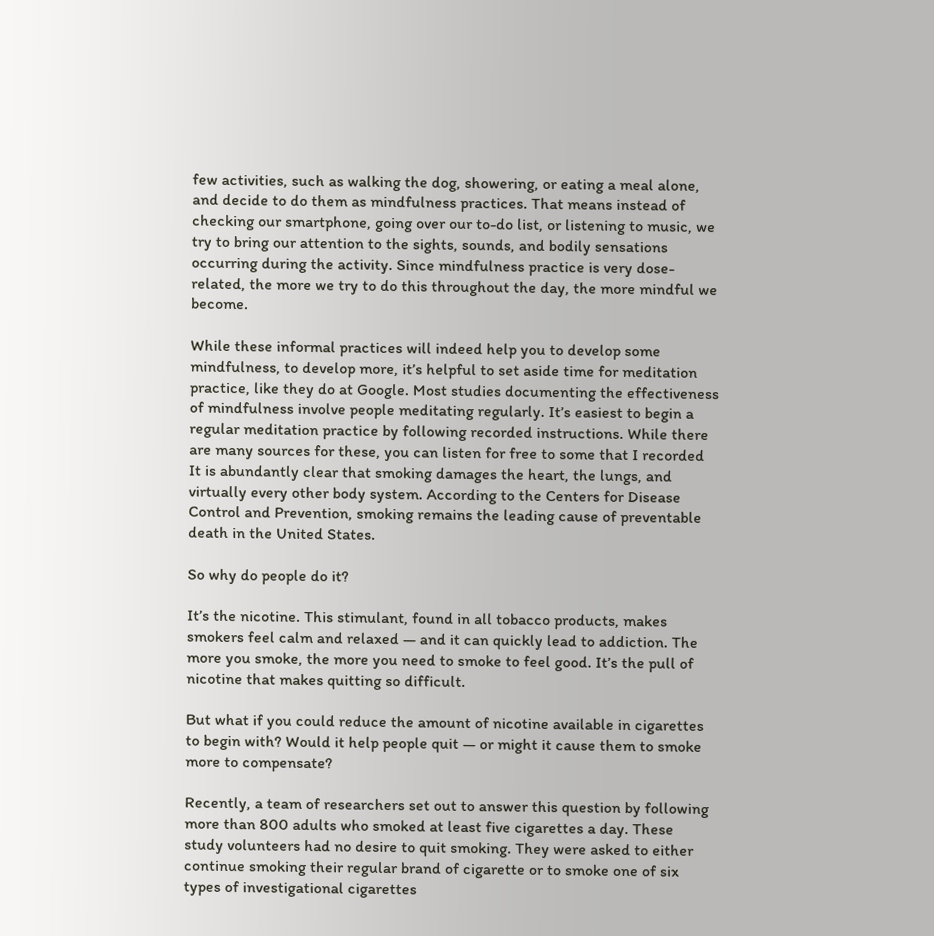few activities, such as walking the dog, showering, or eating a meal alone, and decide to do them as mindfulness practices. That means instead of checking our smartphone, going over our to-do list, or listening to music, we try to bring our attention to the sights, sounds, and bodily sensations occurring during the activity. Since mindfulness practice is very dose-related, the more we try to do this throughout the day, the more mindful we become.

While these informal practices will indeed help you to develop some mindfulness, to develop more, it’s helpful to set aside time for meditation practice, like they do at Google. Most studies documenting the effectiveness of mindfulness involve people meditating regularly. It’s easiest to begin a regular meditation practice by following recorded instructions. While there are many sources for these, you can listen for free to some that I recorded It is abundantly clear that smoking damages the heart, the lungs, and virtually every other body system. According to the Centers for Disease Control and Prevention, smoking remains the leading cause of preventable death in the United States.

So why do people do it?

It’s the nicotine. This stimulant, found in all tobacco products, makes smokers feel calm and relaxed — and it can quickly lead to addiction. The more you smoke, the more you need to smoke to feel good. It’s the pull of nicotine that makes quitting so difficult.

But what if you could reduce the amount of nicotine available in cigarettes to begin with? Would it help people quit — or might it cause them to smoke more to compensate?

Recently, a team of researchers set out to answer this question by following more than 800 adults who smoked at least five cigarettes a day. These study volunteers had no desire to quit smoking. They were asked to either continue smoking their regular brand of cigarette or to smoke one of six types of investigational cigarettes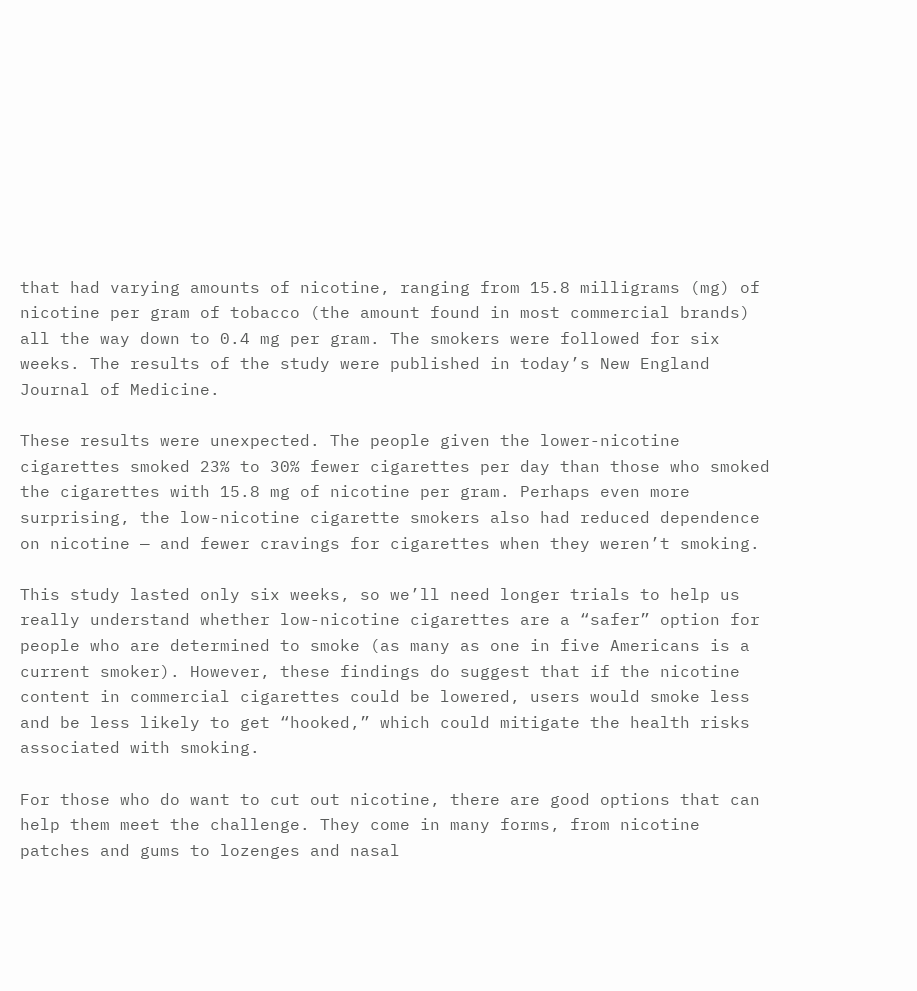that had varying amounts of nicotine, ranging from 15.8 milligrams (mg) of nicotine per gram of tobacco (the amount found in most commercial brands) all the way down to 0.4 mg per gram. The smokers were followed for six weeks. The results of the study were published in today’s New England Journal of Medicine.

These results were unexpected. The people given the lower-nicotine cigarettes smoked 23% to 30% fewer cigarettes per day than those who smoked the cigarettes with 15.8 mg of nicotine per gram. Perhaps even more surprising, the low-nicotine cigarette smokers also had reduced dependence on nicotine — and fewer cravings for cigarettes when they weren’t smoking.

This study lasted only six weeks, so we’ll need longer trials to help us really understand whether low-nicotine cigarettes are a “safer” option for people who are determined to smoke (as many as one in five Americans is a current smoker). However, these findings do suggest that if the nicotine content in commercial cigarettes could be lowered, users would smoke less and be less likely to get “hooked,” which could mitigate the health risks associated with smoking.

For those who do want to cut out nicotine, there are good options that can help them meet the challenge. They come in many forms, from nicotine patches and gums to lozenges and nasal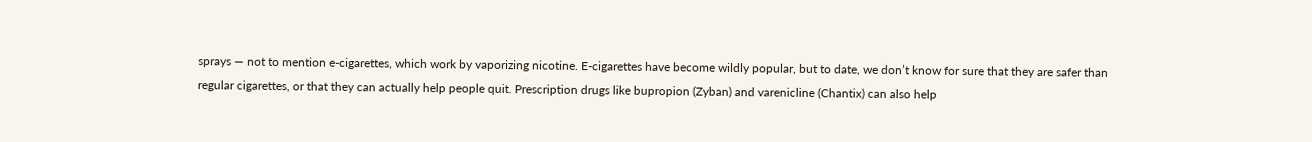sprays — not to mention e-cigarettes, which work by vaporizing nicotine. E-cigarettes have become wildly popular, but to date, we don’t know for sure that they are safer than regular cigarettes, or that they can actually help people quit. Prescription drugs like bupropion (Zyban) and varenicline (Chantix) can also help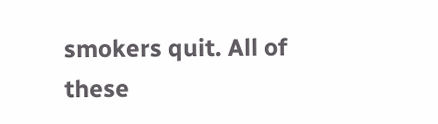smokers quit. All of these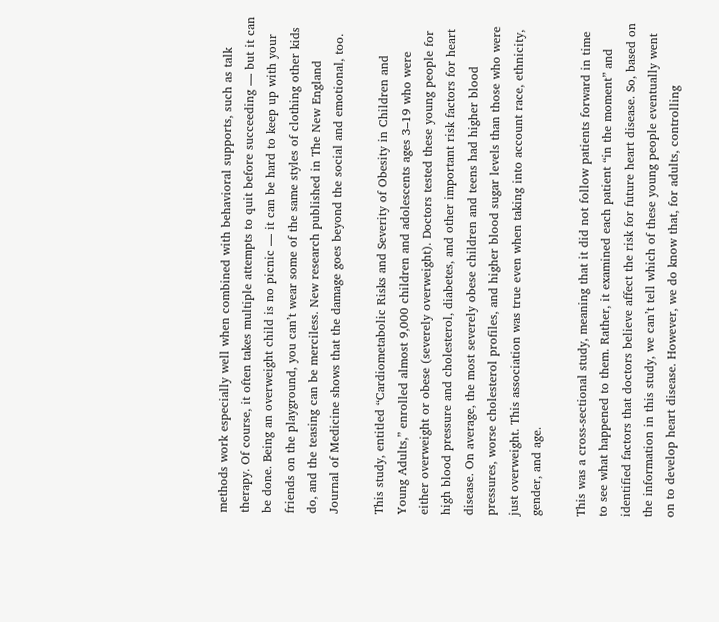methods work especially well when combined with behavioral supports, such as talk therapy. Of course, it often takes multiple attempts to quit before succeeding — but it can be done. Being an overweight child is no picnic — it can be hard to keep up with your friends on the playground, you can’t wear some of the same styles of clothing other kids do, and the teasing can be merciless. New research published in The New England Journal of Medicine shows that the damage goes beyond the social and emotional, too.

This study, entitled “Cardiometabolic Risks and Severity of Obesity in Children and Young Adults,” enrolled almost 9,000 children and adolescents ages 3–19 who were either overweight or obese (severely overweight). Doctors tested these young people for high blood pressure and cholesterol, diabetes, and other important risk factors for heart disease. On average, the most severely obese children and teens had higher blood pressures, worse cholesterol profiles, and higher blood sugar levels than those who were just overweight. This association was true even when taking into account race, ethnicity, gender, and age.

This was a cross-sectional study, meaning that it did not follow patients forward in time to see what happened to them. Rather, it examined each patient “in the moment” and identified factors that doctors believe affect the risk for future heart disease. So, based on the information in this study, we can’t tell which of these young people eventually went on to develop heart disease. However, we do know that, for adults, controlling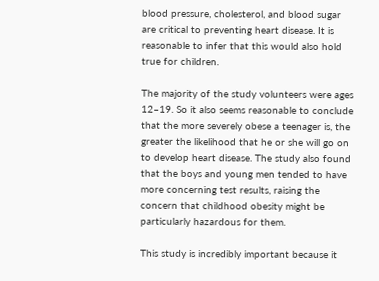blood pressure, cholesterol, and blood sugar are critical to preventing heart disease. It is reasonable to infer that this would also hold true for children.

The majority of the study volunteers were ages 12–19. So it also seems reasonable to conclude that the more severely obese a teenager is, the greater the likelihood that he or she will go on to develop heart disease. The study also found that the boys and young men tended to have more concerning test results, raising the concern that childhood obesity might be particularly hazardous for them.

This study is incredibly important because it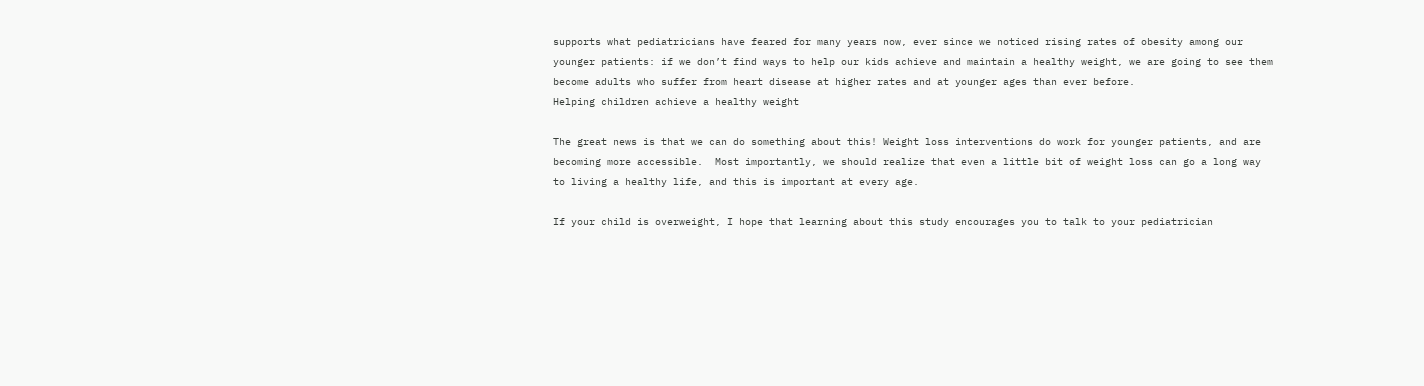supports what pediatricians have feared for many years now, ever since we noticed rising rates of obesity among our younger patients: if we don’t find ways to help our kids achieve and maintain a healthy weight, we are going to see them become adults who suffer from heart disease at higher rates and at younger ages than ever before.
Helping children achieve a healthy weight

The great news is that we can do something about this! Weight loss interventions do work for younger patients, and are becoming more accessible.  Most importantly, we should realize that even a little bit of weight loss can go a long way to living a healthy life, and this is important at every age.

If your child is overweight, I hope that learning about this study encourages you to talk to your pediatrician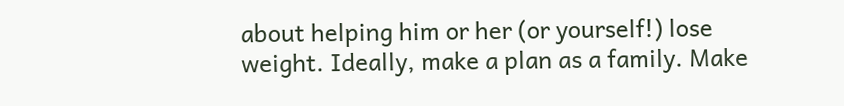about helping him or her (or yourself!) lose weight. Ideally, make a plan as a family. Make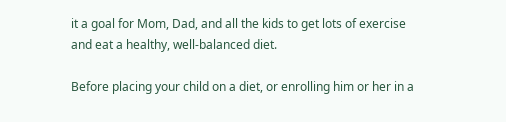it a goal for Mom, Dad, and all the kids to get lots of exercise and eat a healthy, well-balanced diet.

Before placing your child on a diet, or enrolling him or her in a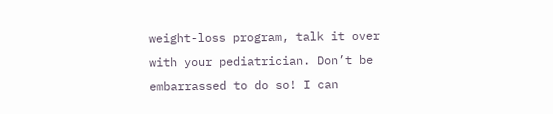weight-loss program, talk it over with your pediatrician. Don’t be embarrassed to do so! I can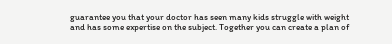guarantee you that your doctor has seen many kids struggle with weight and has some expertise on the subject. Together you can create a plan of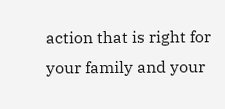action that is right for your family and your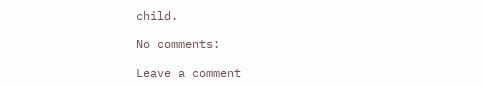child.

No comments:

Leave a comment